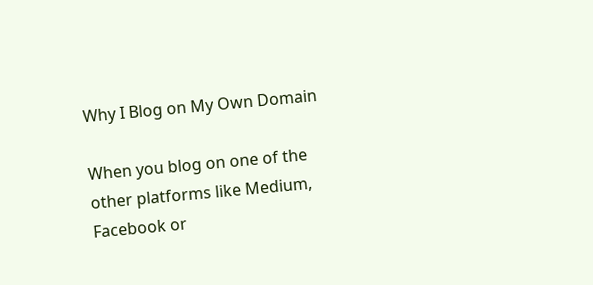Why I Blog on My Own Domain

When you blog on one of the other platforms like Medium, Facebook or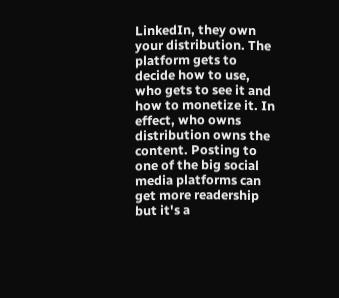LinkedIn, they own your distribution. The platform gets to decide how to use, who gets to see it and how to monetize it. In effect, who owns distribution owns the content. Posting to one of the big social media platforms can get more readership but it's a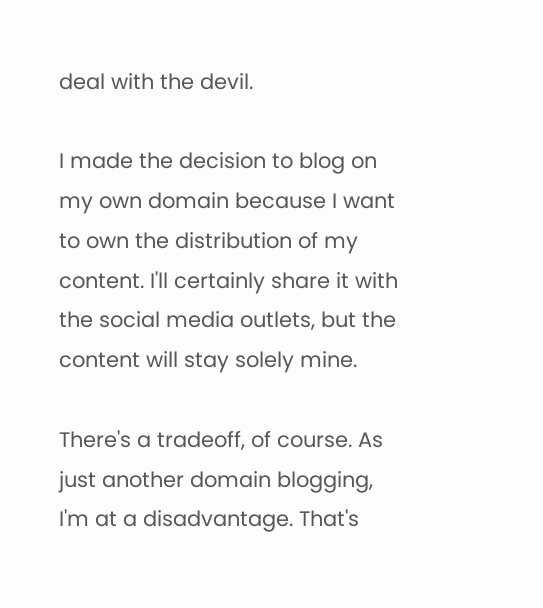deal with the devil.

I made the decision to blog on my own domain because I want to own the distribution of my content. I'll certainly share it with the social media outlets, but the content will stay solely mine.

There's a tradeoff, of course. As just another domain blogging, I'm at a disadvantage. That's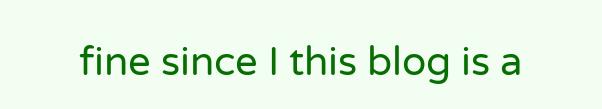fine since I this blog is a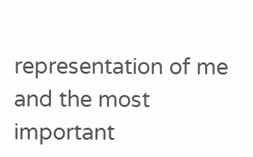representation of me and the most important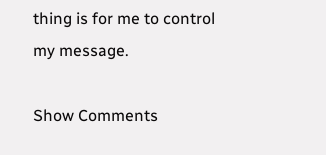thing is for me to control my message.

Show Comments